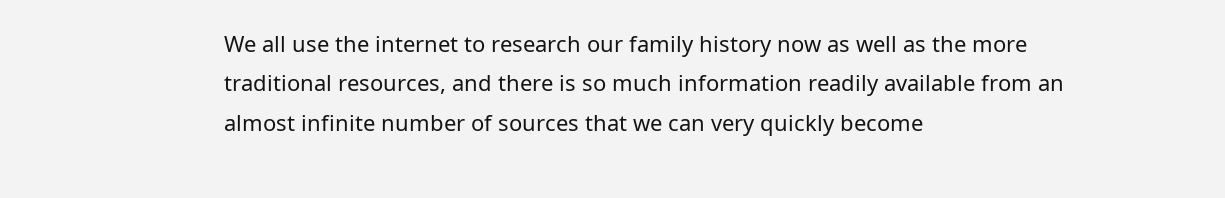We all use the internet to research our family history now as well as the more traditional resources, and there is so much information readily available from an almost infinite number of sources that we can very quickly become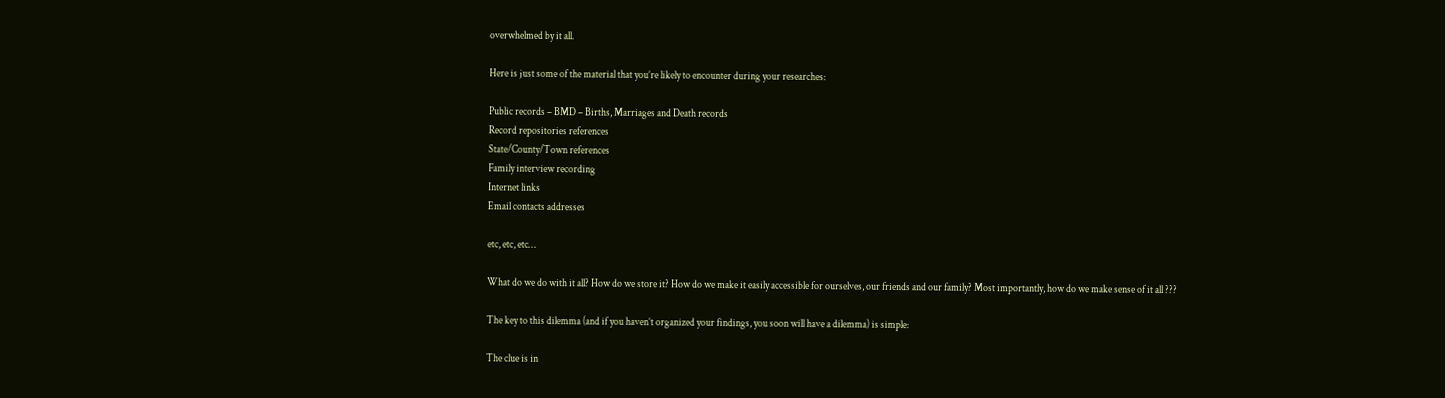overwhelmed by it all.

Here is just some of the material that you’re likely to encounter during your researches:

Public records – BMD – Births, Marriages and Death records
Record repositories references
State/County/Town references
Family interview recording
Internet links
Email contacts addresses

etc, etc, etc…

What do we do with it all? How do we store it? How do we make it easily accessible for ourselves, our friends and our family? Most importantly, how do we make sense of it all ???

The key to this dilemma (and if you haven’t organized your findings, you soon will have a dilemma) is simple:

The clue is in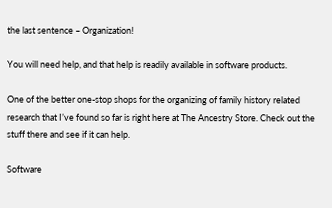the last sentence – Organization!

You will need help, and that help is readily available in software products.

One of the better one-stop shops for the organizing of family history related research that I’ve found so far is right here at The Ancestry Store. Check out the stuff there and see if it can help.

Software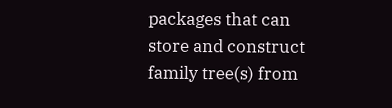packages that can store and construct family tree(s) from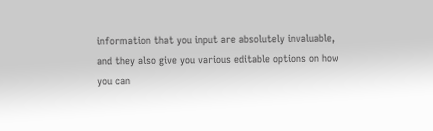information that you input are absolutely invaluable, and they also give you various editable options on how you can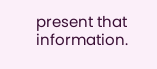present that information.